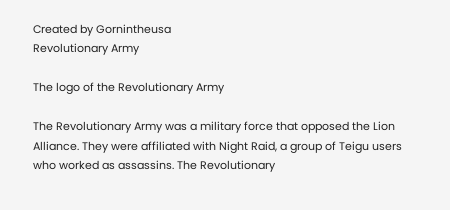Created by Gornintheusa
Revolutionary Army

The logo of the Revolutionary Army

The Revolutionary Army was a military force that opposed the Lion Alliance. They were affiliated with Night Raid, a group of Teigu users who worked as assassins. The Revolutionary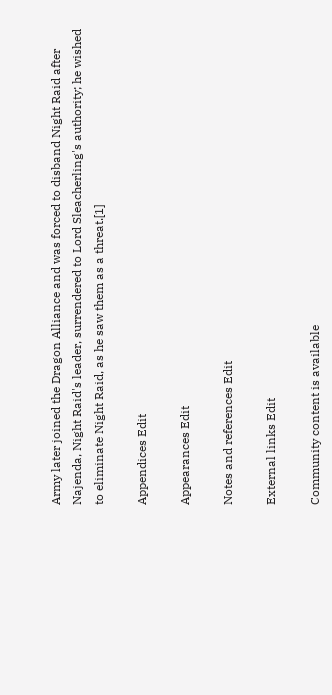Army later joined the Dragon Alliance and was forced to disband Night Raid after Najenda, Night Raid's leader, surrendered to Lord Sleacherling's authority; he wished to eliminate Night Raid, as he saw them as a threat.[1]

Appendices Edit

Appearances Edit

Notes and references Edit

External links Edit

Community content is available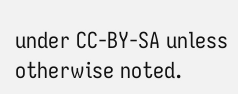under CC-BY-SA unless otherwise noted.